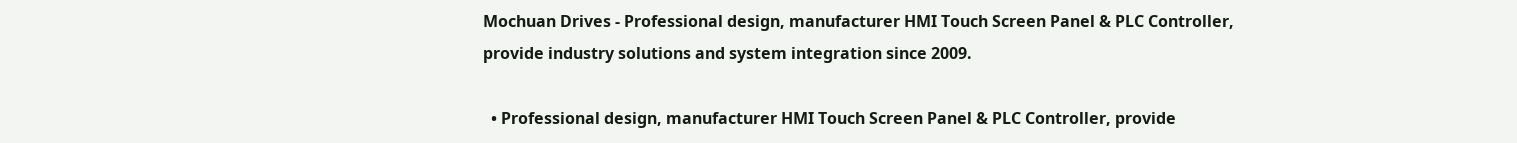Mochuan Drives - Professional design, manufacturer HMI Touch Screen Panel & PLC Controller, provide industry solutions and system integration since 2009.

  • Professional design, manufacturer HMI Touch Screen Panel & PLC Controller, provide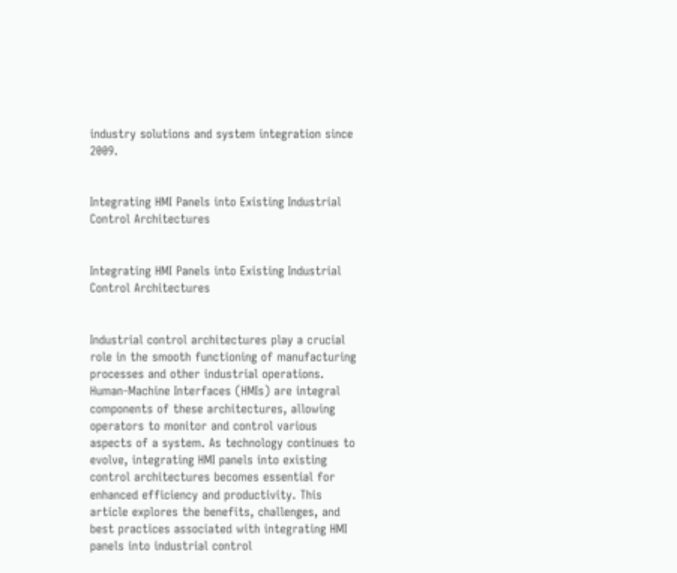industry solutions and system integration since 2009.


Integrating HMI Panels into Existing Industrial Control Architectures


Integrating HMI Panels into Existing Industrial Control Architectures


Industrial control architectures play a crucial role in the smooth functioning of manufacturing processes and other industrial operations. Human-Machine Interfaces (HMIs) are integral components of these architectures, allowing operators to monitor and control various aspects of a system. As technology continues to evolve, integrating HMI panels into existing control architectures becomes essential for enhanced efficiency and productivity. This article explores the benefits, challenges, and best practices associated with integrating HMI panels into industrial control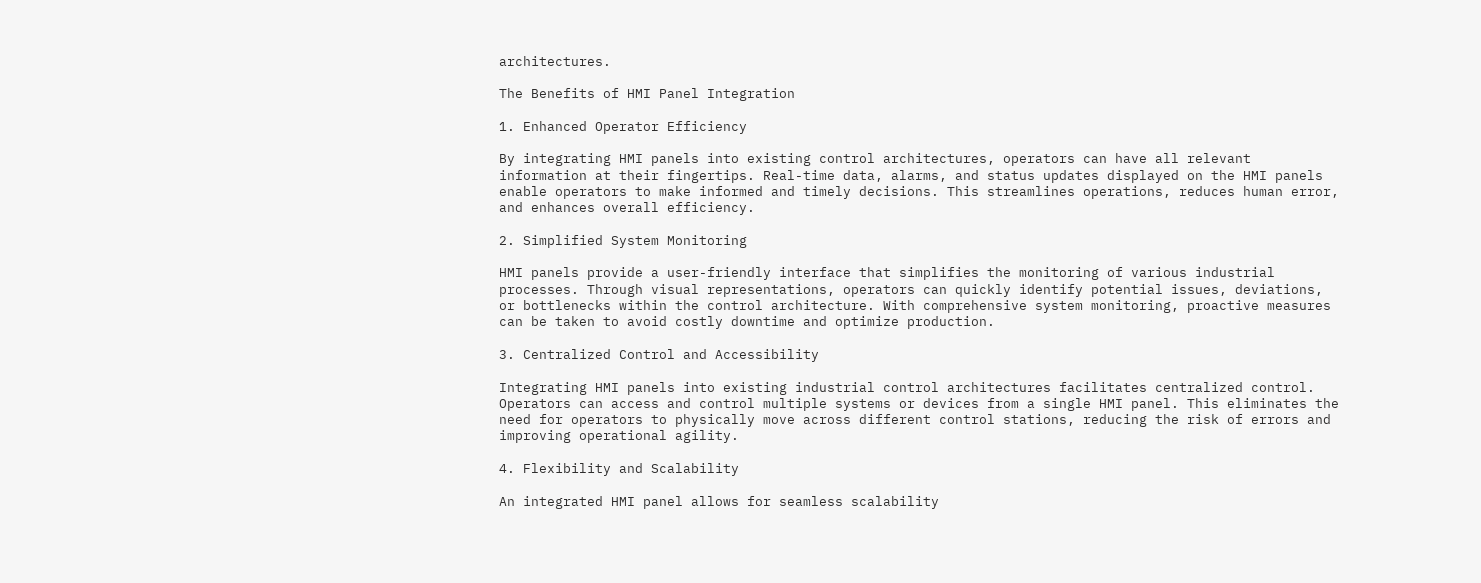architectures.

The Benefits of HMI Panel Integration

1. Enhanced Operator Efficiency

By integrating HMI panels into existing control architectures, operators can have all relevant information at their fingertips. Real-time data, alarms, and status updates displayed on the HMI panels enable operators to make informed and timely decisions. This streamlines operations, reduces human error, and enhances overall efficiency.

2. Simplified System Monitoring

HMI panels provide a user-friendly interface that simplifies the monitoring of various industrial processes. Through visual representations, operators can quickly identify potential issues, deviations, or bottlenecks within the control architecture. With comprehensive system monitoring, proactive measures can be taken to avoid costly downtime and optimize production.

3. Centralized Control and Accessibility

Integrating HMI panels into existing industrial control architectures facilitates centralized control. Operators can access and control multiple systems or devices from a single HMI panel. This eliminates the need for operators to physically move across different control stations, reducing the risk of errors and improving operational agility.

4. Flexibility and Scalability

An integrated HMI panel allows for seamless scalability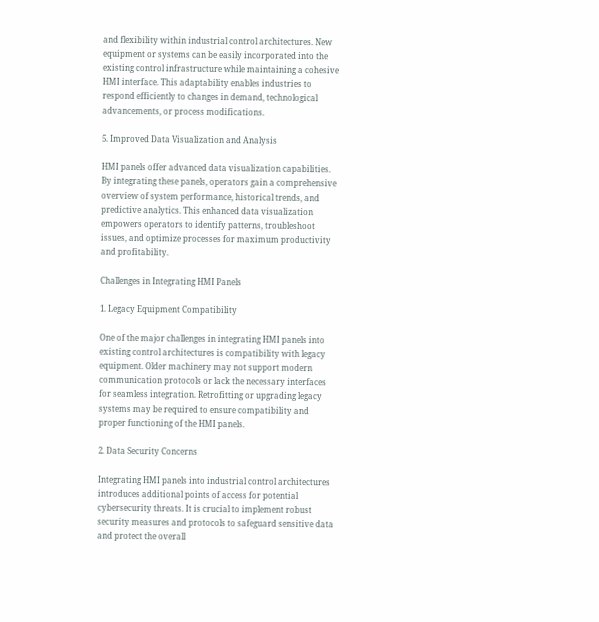and flexibility within industrial control architectures. New equipment or systems can be easily incorporated into the existing control infrastructure while maintaining a cohesive HMI interface. This adaptability enables industries to respond efficiently to changes in demand, technological advancements, or process modifications.

5. Improved Data Visualization and Analysis

HMI panels offer advanced data visualization capabilities. By integrating these panels, operators gain a comprehensive overview of system performance, historical trends, and predictive analytics. This enhanced data visualization empowers operators to identify patterns, troubleshoot issues, and optimize processes for maximum productivity and profitability.

Challenges in Integrating HMI Panels

1. Legacy Equipment Compatibility

One of the major challenges in integrating HMI panels into existing control architectures is compatibility with legacy equipment. Older machinery may not support modern communication protocols or lack the necessary interfaces for seamless integration. Retrofitting or upgrading legacy systems may be required to ensure compatibility and proper functioning of the HMI panels.

2. Data Security Concerns

Integrating HMI panels into industrial control architectures introduces additional points of access for potential cybersecurity threats. It is crucial to implement robust security measures and protocols to safeguard sensitive data and protect the overall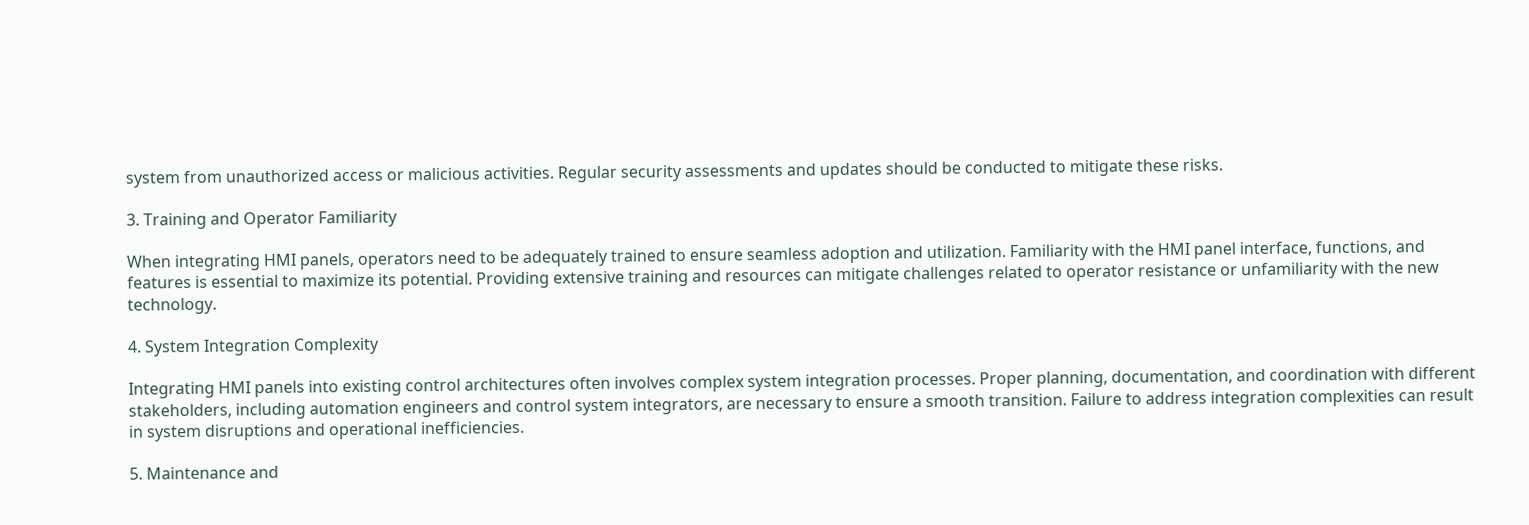system from unauthorized access or malicious activities. Regular security assessments and updates should be conducted to mitigate these risks.

3. Training and Operator Familiarity

When integrating HMI panels, operators need to be adequately trained to ensure seamless adoption and utilization. Familiarity with the HMI panel interface, functions, and features is essential to maximize its potential. Providing extensive training and resources can mitigate challenges related to operator resistance or unfamiliarity with the new technology.

4. System Integration Complexity

Integrating HMI panels into existing control architectures often involves complex system integration processes. Proper planning, documentation, and coordination with different stakeholders, including automation engineers and control system integrators, are necessary to ensure a smooth transition. Failure to address integration complexities can result in system disruptions and operational inefficiencies.

5. Maintenance and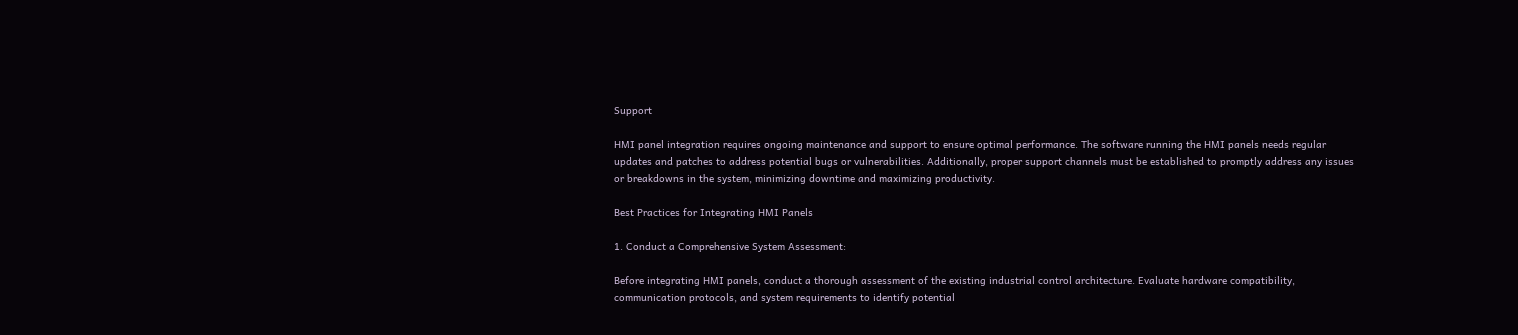Support

HMI panel integration requires ongoing maintenance and support to ensure optimal performance. The software running the HMI panels needs regular updates and patches to address potential bugs or vulnerabilities. Additionally, proper support channels must be established to promptly address any issues or breakdowns in the system, minimizing downtime and maximizing productivity.

Best Practices for Integrating HMI Panels

1. Conduct a Comprehensive System Assessment:

Before integrating HMI panels, conduct a thorough assessment of the existing industrial control architecture. Evaluate hardware compatibility, communication protocols, and system requirements to identify potential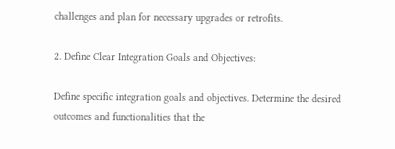challenges and plan for necessary upgrades or retrofits.

2. Define Clear Integration Goals and Objectives:

Define specific integration goals and objectives. Determine the desired outcomes and functionalities that the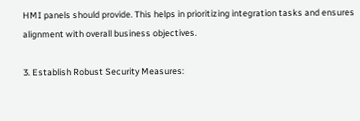HMI panels should provide. This helps in prioritizing integration tasks and ensures alignment with overall business objectives.

3. Establish Robust Security Measures: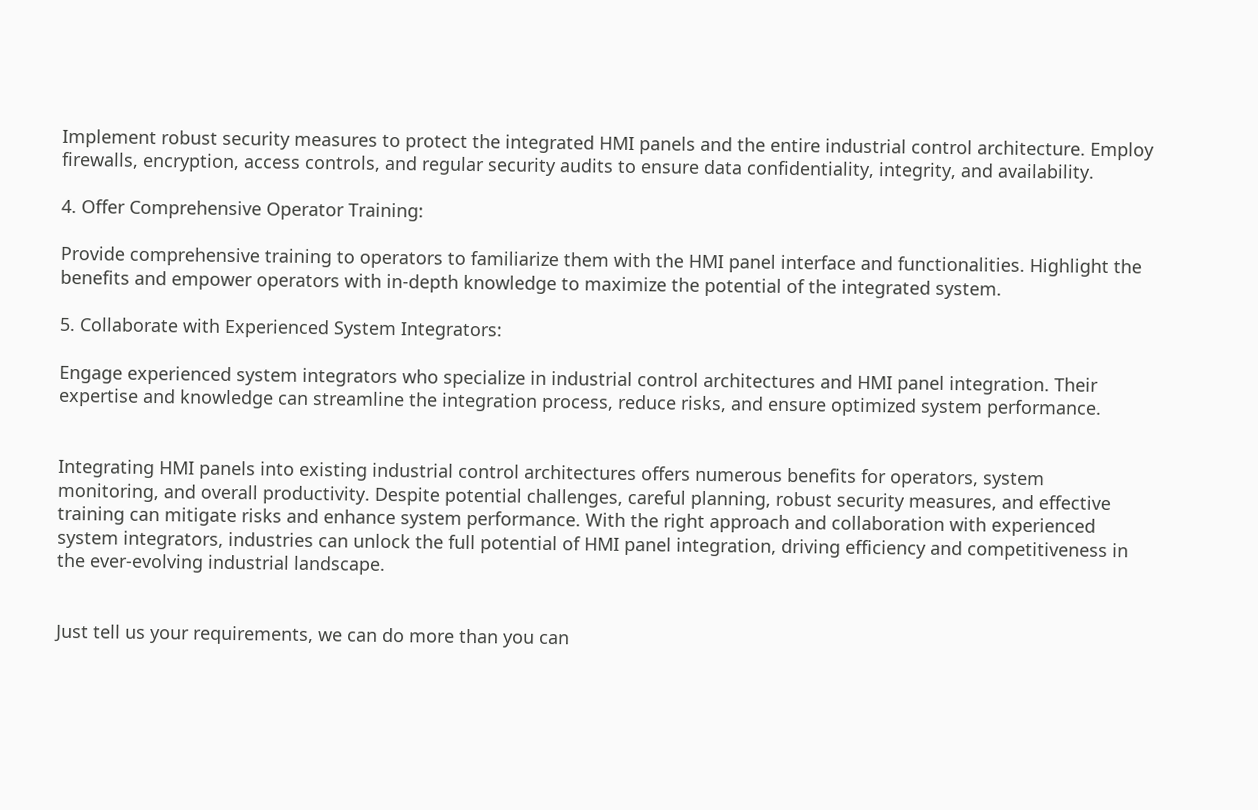Implement robust security measures to protect the integrated HMI panels and the entire industrial control architecture. Employ firewalls, encryption, access controls, and regular security audits to ensure data confidentiality, integrity, and availability.

4. Offer Comprehensive Operator Training:

Provide comprehensive training to operators to familiarize them with the HMI panel interface and functionalities. Highlight the benefits and empower operators with in-depth knowledge to maximize the potential of the integrated system.

5. Collaborate with Experienced System Integrators:

Engage experienced system integrators who specialize in industrial control architectures and HMI panel integration. Their expertise and knowledge can streamline the integration process, reduce risks, and ensure optimized system performance.


Integrating HMI panels into existing industrial control architectures offers numerous benefits for operators, system monitoring, and overall productivity. Despite potential challenges, careful planning, robust security measures, and effective training can mitigate risks and enhance system performance. With the right approach and collaboration with experienced system integrators, industries can unlock the full potential of HMI panel integration, driving efficiency and competitiveness in the ever-evolving industrial landscape.


Just tell us your requirements, we can do more than you can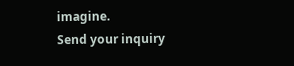imagine.
Send your inquiry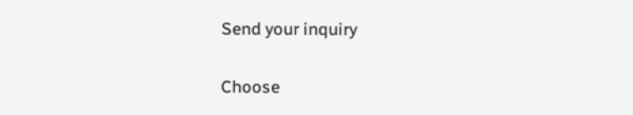Send your inquiry

Choose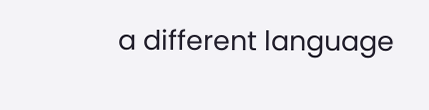a different language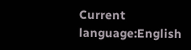Current language:English